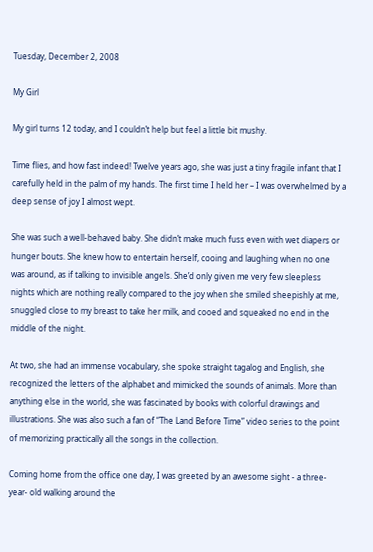Tuesday, December 2, 2008

My Girl

My girl turns 12 today, and I couldn’t help but feel a little bit mushy.

Time flies, and how fast indeed! Twelve years ago, she was just a tiny fragile infant that I carefully held in the palm of my hands. The first time I held her – I was overwhelmed by a deep sense of joy I almost wept.

She was such a well-behaved baby. She didn’t make much fuss even with wet diapers or hunger bouts. She knew how to entertain herself, cooing and laughing when no one was around, as if talking to invisible angels. She’d only given me very few sleepless nights which are nothing really compared to the joy when she smiled sheepishly at me, snuggled close to my breast to take her milk, and cooed and squeaked no end in the middle of the night.

At two, she had an immense vocabulary, she spoke straight tagalog and English, she recognized the letters of the alphabet and mimicked the sounds of animals. More than anything else in the world, she was fascinated by books with colorful drawings and illustrations. She was also such a fan of “The Land Before Time” video series to the point of memorizing practically all the songs in the collection.

Coming home from the office one day, I was greeted by an awesome sight - a three-year- old walking around the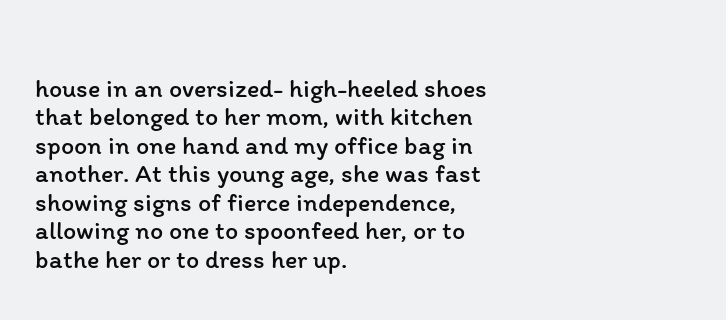house in an oversized- high-heeled shoes that belonged to her mom, with kitchen spoon in one hand and my office bag in another. At this young age, she was fast showing signs of fierce independence, allowing no one to spoonfeed her, or to bathe her or to dress her up.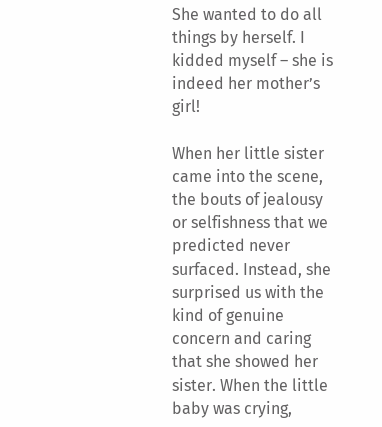She wanted to do all things by herself. I kidded myself – she is indeed her mother’s girl!

When her little sister came into the scene, the bouts of jealousy or selfishness that we predicted never surfaced. Instead, she surprised us with the kind of genuine concern and caring that she showed her sister. When the little baby was crying,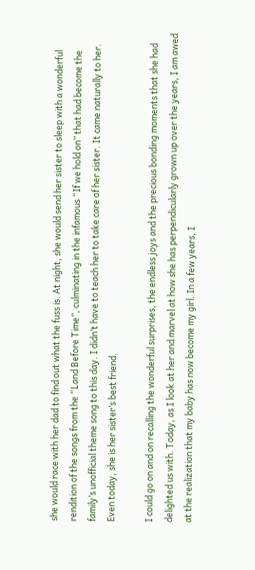she would race with her dad to find out what the fuss is. At night, she would send her sister to sleep with a wonderful rendition of the songs from the “Land Before Time”, culminating in the infamous “If we hold on” that had become the family’s unofficial theme song to this day. I didn’t have to teach her to take care of her sister. It came naturally to her. Even today, she is her sister’s best friend.

I could go on and on recalling the wonderful surprises, the endless joys and the precious bonding moments that she had delighted us with. Today, as I look at her and marvel at how she has perpendicularly grown up over the years, I am awed at the realization that my baby has now become my girl. In a few years, I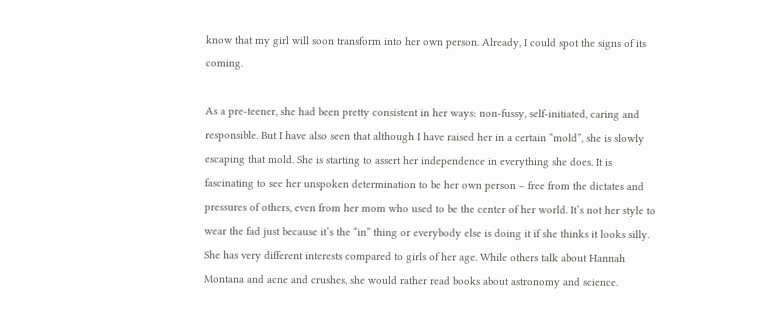know that my girl will soon transform into her own person. Already, I could spot the signs of its coming.

As a pre-teener, she had been pretty consistent in her ways: non-fussy, self-initiated, caring and responsible. But I have also seen that although I have raised her in a certain “mold”, she is slowly escaping that mold. She is starting to assert her independence in everything she does. It is fascinating to see her unspoken determination to be her own person – free from the dictates and pressures of others, even from her mom who used to be the center of her world. It’s not her style to wear the fad just because it’s the “in” thing or everybody else is doing it if she thinks it looks silly. She has very different interests compared to girls of her age. While others talk about Hannah Montana and acne and crushes, she would rather read books about astronomy and science.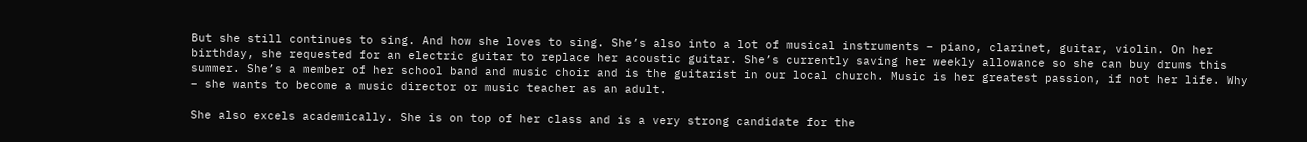But she still continues to sing. And how she loves to sing. She’s also into a lot of musical instruments – piano, clarinet, guitar, violin. On her birthday, she requested for an electric guitar to replace her acoustic guitar. She’s currently saving her weekly allowance so she can buy drums this summer. She’s a member of her school band and music choir and is the guitarist in our local church. Music is her greatest passion, if not her life. Why – she wants to become a music director or music teacher as an adult.

She also excels academically. She is on top of her class and is a very strong candidate for the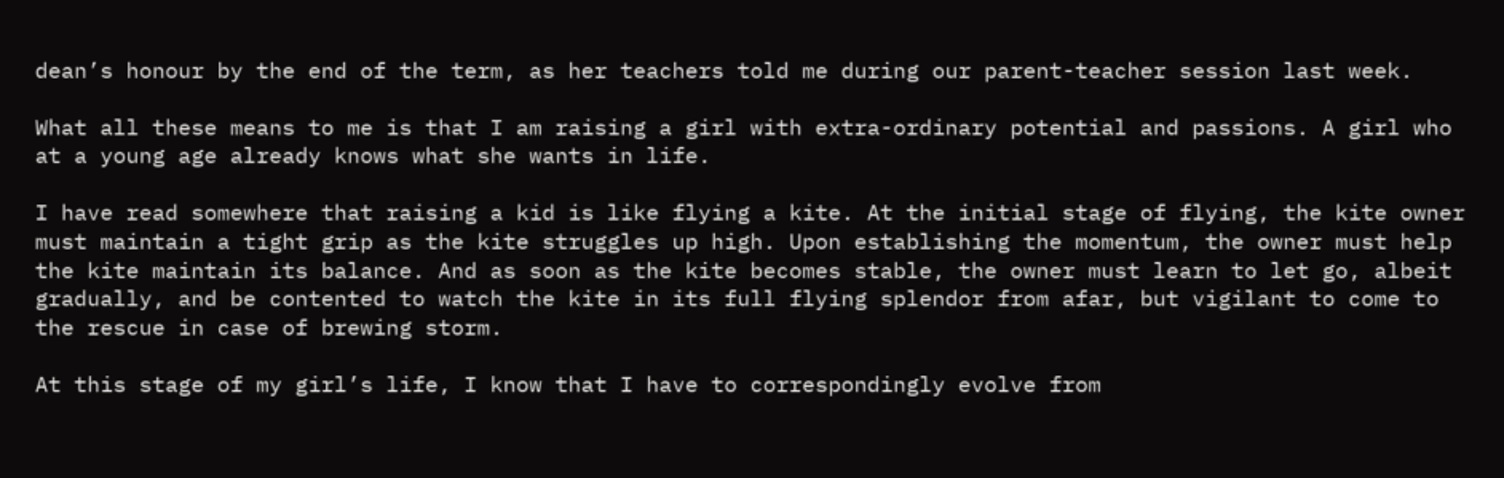dean’s honour by the end of the term, as her teachers told me during our parent-teacher session last week.

What all these means to me is that I am raising a girl with extra-ordinary potential and passions. A girl who at a young age already knows what she wants in life.

I have read somewhere that raising a kid is like flying a kite. At the initial stage of flying, the kite owner must maintain a tight grip as the kite struggles up high. Upon establishing the momentum, the owner must help the kite maintain its balance. And as soon as the kite becomes stable, the owner must learn to let go, albeit gradually, and be contented to watch the kite in its full flying splendor from afar, but vigilant to come to the rescue in case of brewing storm.

At this stage of my girl’s life, I know that I have to correspondingly evolve from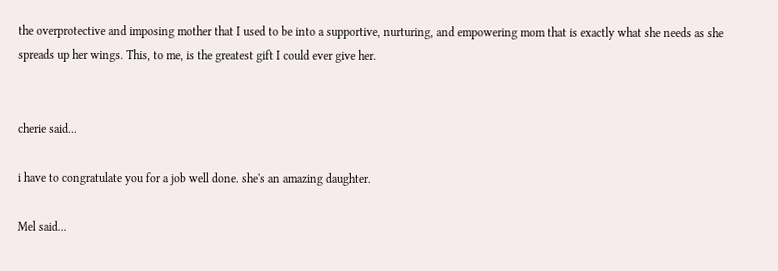the overprotective and imposing mother that I used to be into a supportive, nurturing, and empowering mom that is exactly what she needs as she spreads up her wings. This, to me, is the greatest gift I could ever give her.


cherie said...

i have to congratulate you for a job well done. she's an amazing daughter.

Mel said...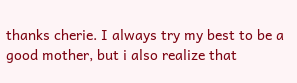thanks cherie. I always try my best to be a good mother, but i also realize that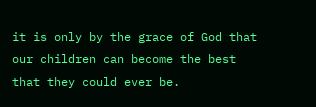it is only by the grace of God that our children can become the best that they could ever be.